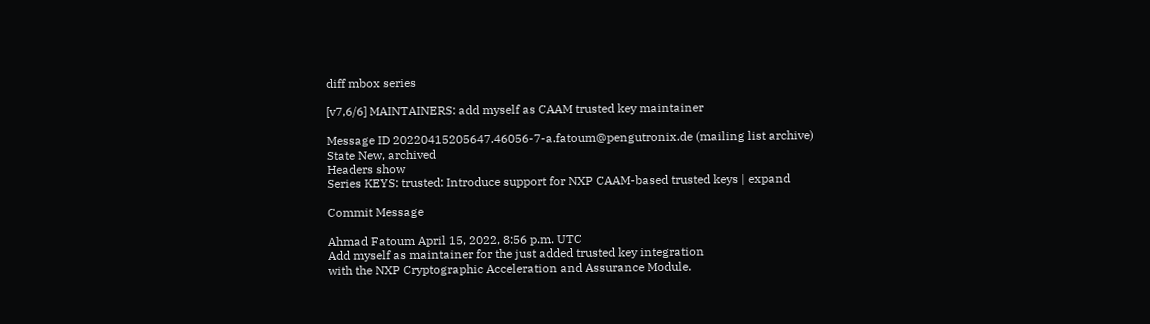diff mbox series

[v7,6/6] MAINTAINERS: add myself as CAAM trusted key maintainer

Message ID 20220415205647.46056-7-a.fatoum@pengutronix.de (mailing list archive)
State New, archived
Headers show
Series KEYS: trusted: Introduce support for NXP CAAM-based trusted keys | expand

Commit Message

Ahmad Fatoum April 15, 2022, 8:56 p.m. UTC
Add myself as maintainer for the just added trusted key integration
with the NXP Cryptographic Acceleration and Assurance Module.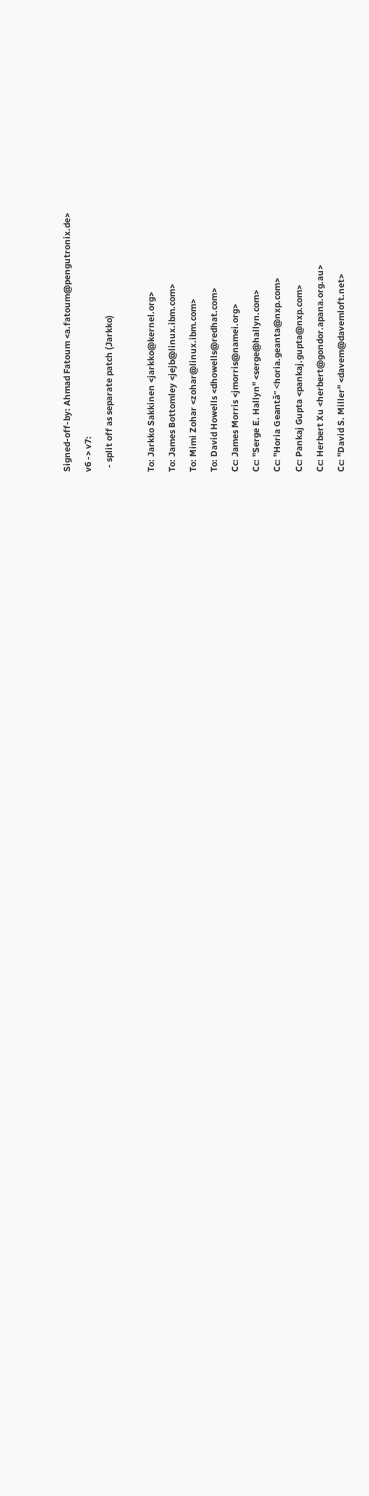Signed-off-by: Ahmad Fatoum <a.fatoum@pengutronix.de>
v6 -> v7:
  - split off as separate patch (Jarkko)

To: Jarkko Sakkinen <jarkko@kernel.org>
To: James Bottomley <jejb@linux.ibm.com>
To: Mimi Zohar <zohar@linux.ibm.com>
To: David Howells <dhowells@redhat.com>
Cc: James Morris <jmorris@namei.org>
Cc: "Serge E. Hallyn" <serge@hallyn.com>
Cc: "Horia Geantă" <horia.geanta@nxp.com>
Cc: Pankaj Gupta <pankaj.gupta@nxp.com>
Cc: Herbert Xu <herbert@gondor.apana.org.au>
Cc: "David S. Miller" <davem@davemloft.net>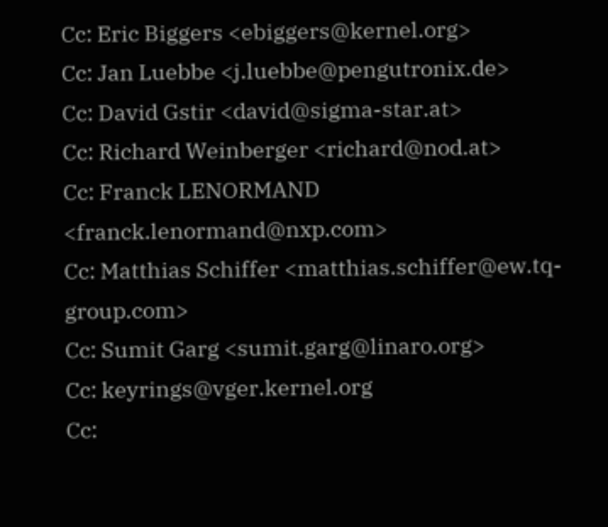Cc: Eric Biggers <ebiggers@kernel.org>
Cc: Jan Luebbe <j.luebbe@pengutronix.de>
Cc: David Gstir <david@sigma-star.at>
Cc: Richard Weinberger <richard@nod.at>
Cc: Franck LENORMAND <franck.lenormand@nxp.com>
Cc: Matthias Schiffer <matthias.schiffer@ew.tq-group.com>
Cc: Sumit Garg <sumit.garg@linaro.org>
Cc: keyrings@vger.kernel.org
Cc: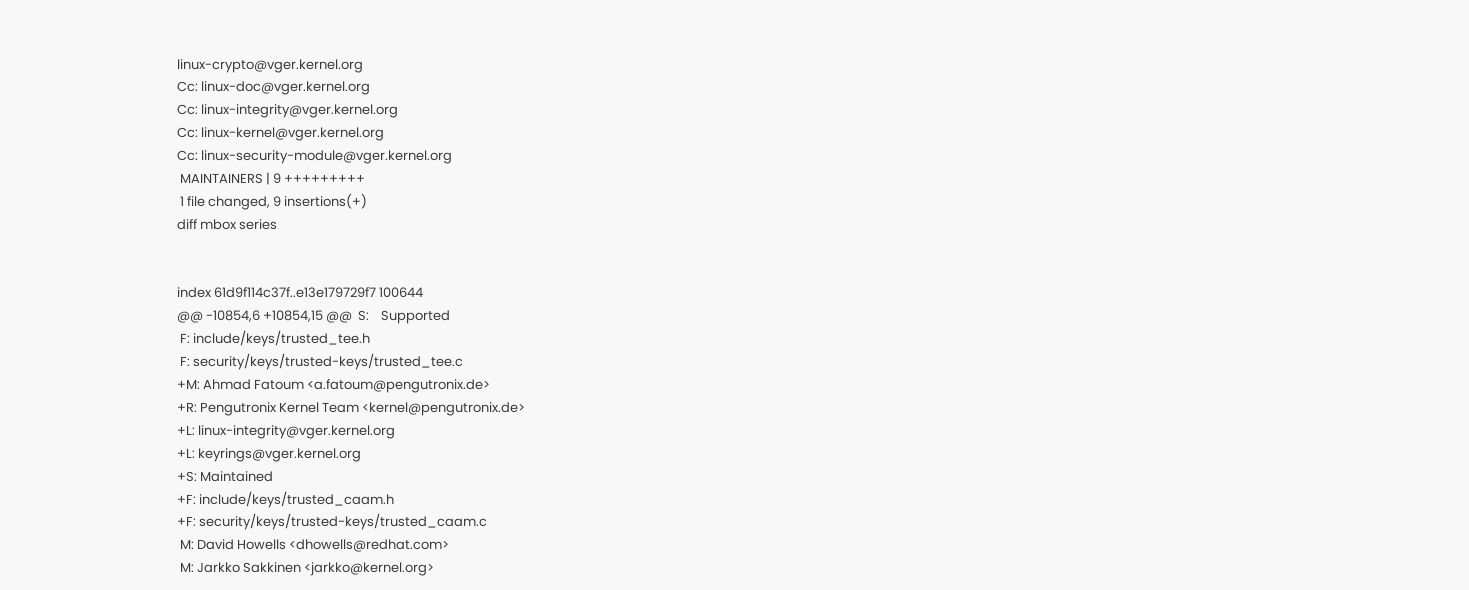linux-crypto@vger.kernel.org
Cc: linux-doc@vger.kernel.org
Cc: linux-integrity@vger.kernel.org
Cc: linux-kernel@vger.kernel.org
Cc: linux-security-module@vger.kernel.org
 MAINTAINERS | 9 +++++++++
 1 file changed, 9 insertions(+)
diff mbox series


index 61d9f114c37f..e13e179729f7 100644
@@ -10854,6 +10854,15 @@  S:    Supported
 F: include/keys/trusted_tee.h
 F: security/keys/trusted-keys/trusted_tee.c
+M: Ahmad Fatoum <a.fatoum@pengutronix.de>
+R: Pengutronix Kernel Team <kernel@pengutronix.de>
+L: linux-integrity@vger.kernel.org
+L: keyrings@vger.kernel.org
+S: Maintained
+F: include/keys/trusted_caam.h
+F: security/keys/trusted-keys/trusted_caam.c
 M: David Howells <dhowells@redhat.com>
 M: Jarkko Sakkinen <jarkko@kernel.org>